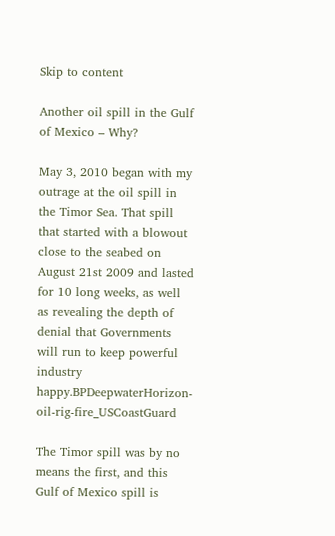Skip to content

Another oil spill in the Gulf of Mexico – Why?

May 3, 2010 began with my outrage at the oil spill in the Timor Sea. That spill that started with a blowout close to the seabed on August 21st 2009 and lasted for 10 long weeks, as well as revealing the depth of denial that Governments will run to keep powerful industry happy.BPDeepwaterHorizon-oil-rig-fire_USCoastGuard

The Timor spill was by no means the first, and this Gulf of Mexico spill is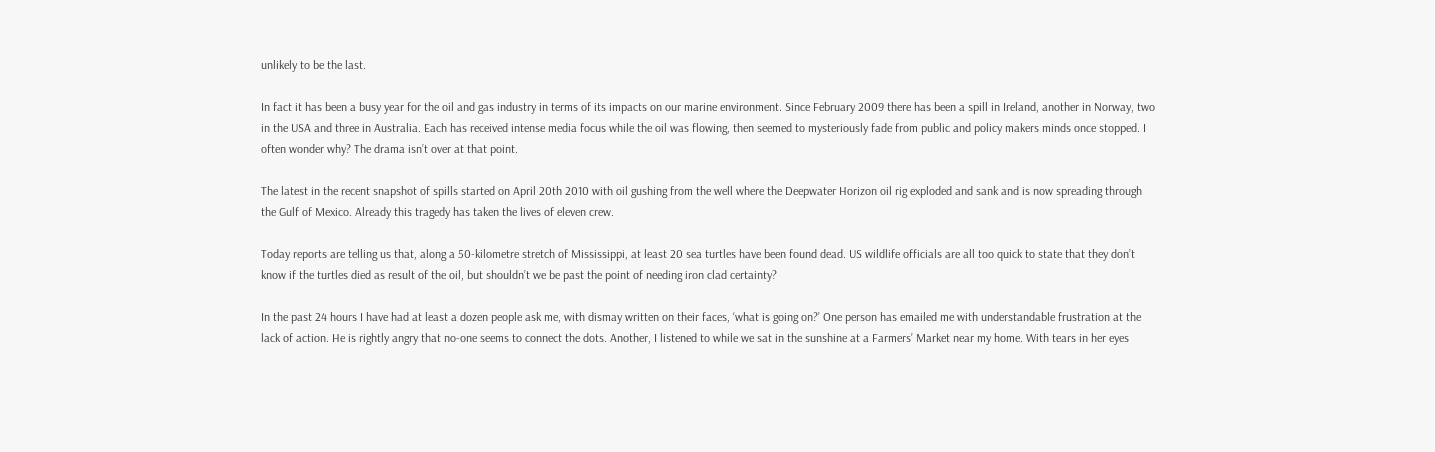unlikely to be the last.

In fact it has been a busy year for the oil and gas industry in terms of its impacts on our marine environment. Since February 2009 there has been a spill in Ireland, another in Norway, two in the USA and three in Australia. Each has received intense media focus while the oil was flowing, then seemed to mysteriously fade from public and policy makers minds once stopped. I often wonder why? The drama isn’t over at that point.

The latest in the recent snapshot of spills started on April 20th 2010 with oil gushing from the well where the Deepwater Horizon oil rig exploded and sank and is now spreading through the Gulf of Mexico. Already this tragedy has taken the lives of eleven crew.

Today reports are telling us that, along a 50-kilometre stretch of Mississippi, at least 20 sea turtles have been found dead. US wildlife officials are all too quick to state that they don’t know if the turtles died as result of the oil, but shouldn’t we be past the point of needing iron clad certainty?

In the past 24 hours I have had at least a dozen people ask me, with dismay written on their faces, ‘what is going on?’ One person has emailed me with understandable frustration at the lack of action. He is rightly angry that no-one seems to connect the dots. Another, I listened to while we sat in the sunshine at a Farmers’ Market near my home. With tears in her eyes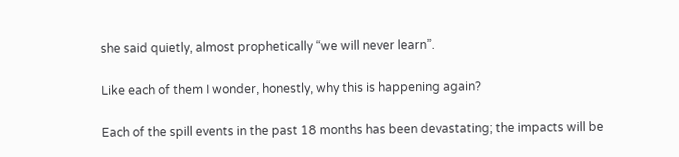she said quietly, almost prophetically “we will never learn”.

Like each of them I wonder, honestly, why this is happening again?

Each of the spill events in the past 18 months has been devastating; the impacts will be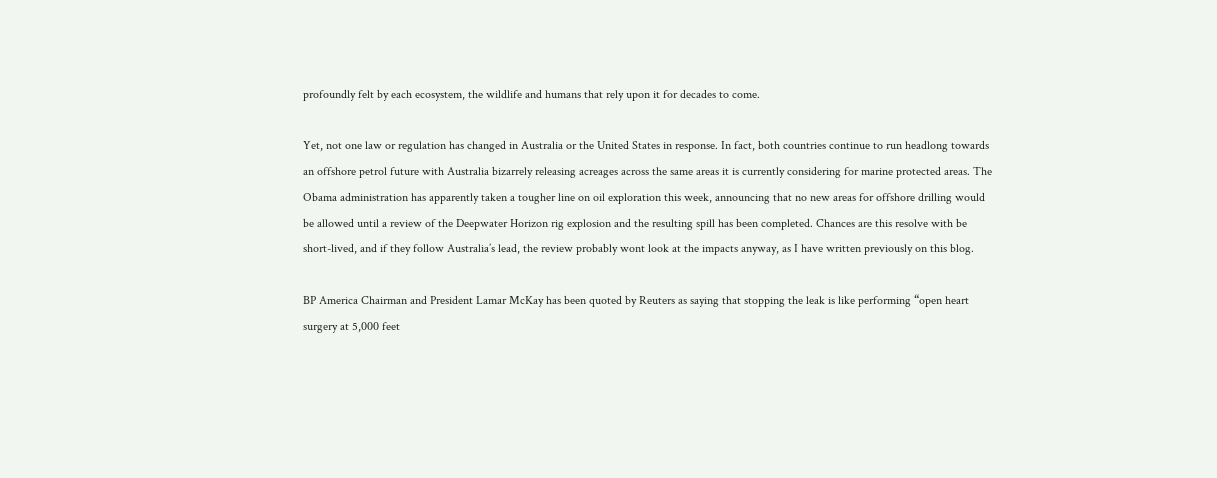profoundly felt by each ecosystem, the wildlife and humans that rely upon it for decades to come.

Yet, not one law or regulation has changed in Australia or the United States in response. In fact, both countries continue to run headlong towards an offshore petrol future with Australia bizarrely releasing acreages across the same areas it is currently considering for marine protected areas. The Obama administration has apparently taken a tougher line on oil exploration this week, announcing that no new areas for offshore drilling would be allowed until a review of the Deepwater Horizon rig explosion and the resulting spill has been completed. Chances are this resolve with be short-lived, and if they follow Australia’s lead, the review probably wont look at the impacts anyway, as I have written previously on this blog.

BP America Chairman and President Lamar McKay has been quoted by Reuters as saying that stopping the leak is like performing “open heart surgery at 5,000 feet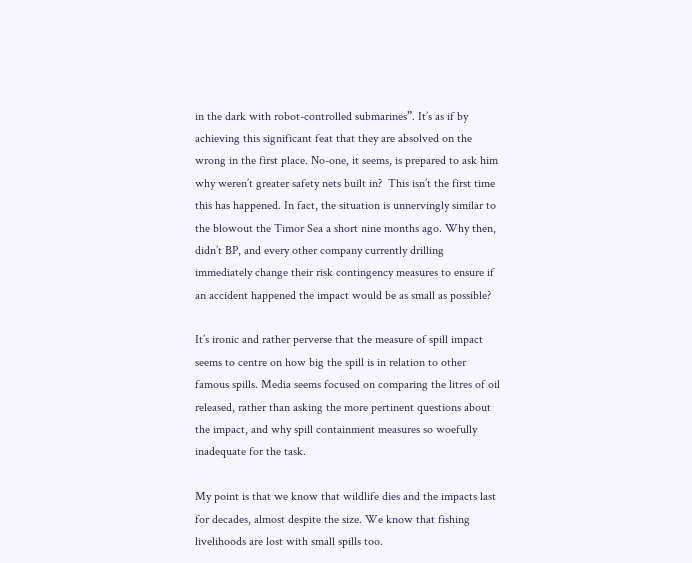in the dark with robot-controlled submarines”. It’s as if by achieving this significant feat that they are absolved on the wrong in the first place. No-one, it seems, is prepared to ask him why weren’t greater safety nets built in?  This isn’t the first time this has happened. In fact, the situation is unnervingly similar to the blowout the Timor Sea a short nine months ago. Why then, didn’t BP, and every other company currently drilling immediately change their risk contingency measures to ensure if an accident happened the impact would be as small as possible?

It’s ironic and rather perverse that the measure of spill impact seems to centre on how big the spill is in relation to other famous spills. Media seems focused on comparing the litres of oil released, rather than asking the more pertinent questions about the impact, and why spill containment measures so woefully inadequate for the task.

My point is that we know that wildlife dies and the impacts last for decades, almost despite the size. We know that fishing livelihoods are lost with small spills too.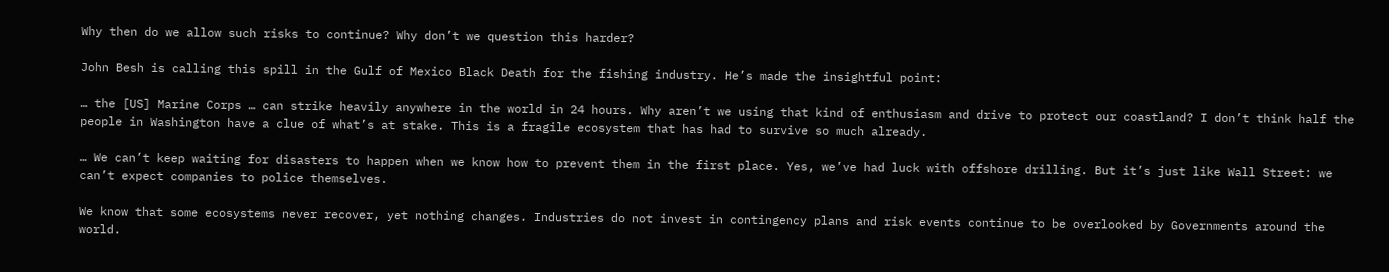Why then do we allow such risks to continue? Why don’t we question this harder?

John Besh is calling this spill in the Gulf of Mexico Black Death for the fishing industry. He’s made the insightful point:

… the [US] Marine Corps … can strike heavily anywhere in the world in 24 hours. Why aren’t we using that kind of enthusiasm and drive to protect our coastland? I don’t think half the people in Washington have a clue of what’s at stake. This is a fragile ecosystem that has had to survive so much already.

… We can’t keep waiting for disasters to happen when we know how to prevent them in the first place. Yes, we’ve had luck with offshore drilling. But it’s just like Wall Street: we can’t expect companies to police themselves.

We know that some ecosystems never recover, yet nothing changes. Industries do not invest in contingency plans and risk events continue to be overlooked by Governments around the world.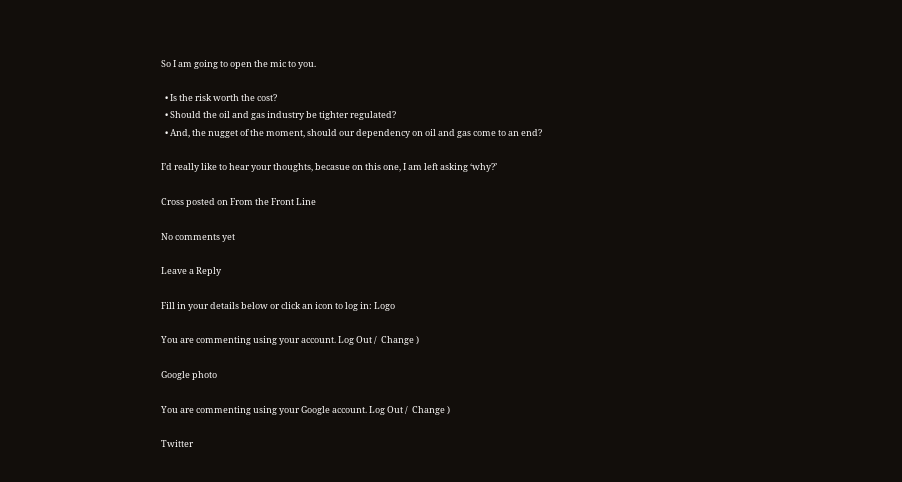So I am going to open the mic to you.

  • Is the risk worth the cost?
  • Should the oil and gas industry be tighter regulated?
  • And, the nugget of the moment, should our dependency on oil and gas come to an end?

I’d really like to hear your thoughts, becasue on this one, I am left asking ‘why?’

Cross posted on From the Front Line

No comments yet

Leave a Reply

Fill in your details below or click an icon to log in: Logo

You are commenting using your account. Log Out /  Change )

Google photo

You are commenting using your Google account. Log Out /  Change )

Twitter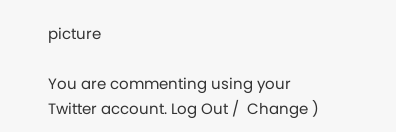picture

You are commenting using your Twitter account. Log Out /  Change )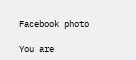Facebook photo

You are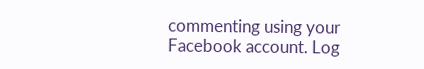commenting using your Facebook account. Log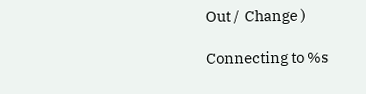Out /  Change )

Connecting to %s